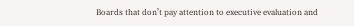Boards that don’t pay attention to executive evaluation and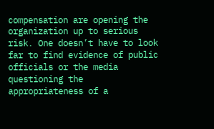compensation are opening the organization up to serious risk. One doesn’t have to look far to find evidence of public officials or the media questioning the appropriateness of a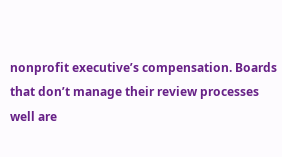nonprofit executive’s compensation. Boards that don’t manage their review processes well are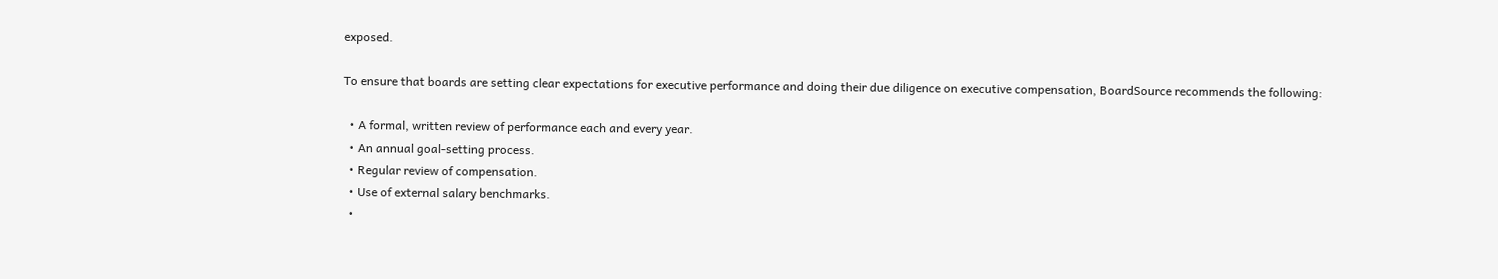exposed.

To ensure that boards are setting clear expectations for executive performance and doing their due diligence on executive compensation, BoardSource recommends the following:

  • A formal, written review of performance each and every year.
  • An annual goal-setting process.
  • Regular review of compensation.
  • Use of external salary benchmarks.
  •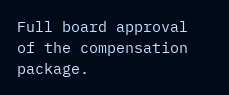Full board approval of the compensation package.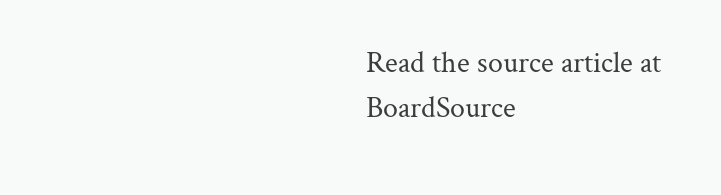Read the source article at BoardSource